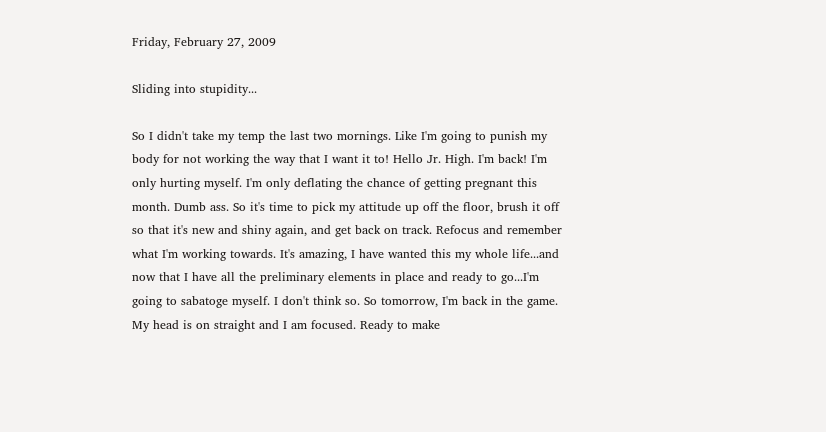Friday, February 27, 2009

Sliding into stupidity...

So I didn't take my temp the last two mornings. Like I'm going to punish my body for not working the way that I want it to! Hello Jr. High. I'm back! I'm only hurting myself. I'm only deflating the chance of getting pregnant this month. Dumb ass. So it's time to pick my attitude up off the floor, brush it off so that it's new and shiny again, and get back on track. Refocus and remember what I'm working towards. It's amazing, I have wanted this my whole life...and now that I have all the preliminary elements in place and ready to go...I'm going to sabatoge myself. I don't think so. So tomorrow, I'm back in the game. My head is on straight and I am focused. Ready to make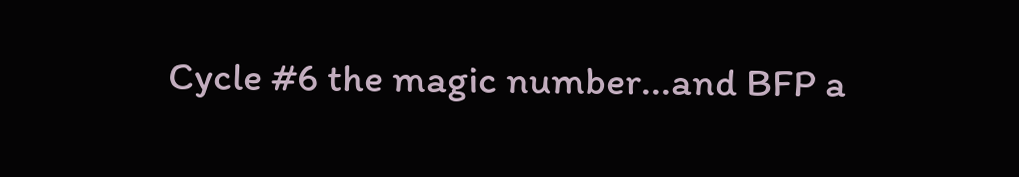Cycle #6 the magic number...and BFP a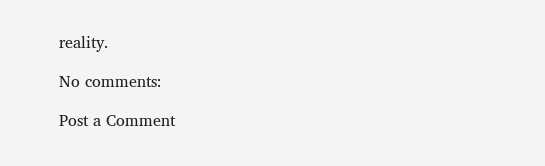reality.

No comments:

Post a Comment